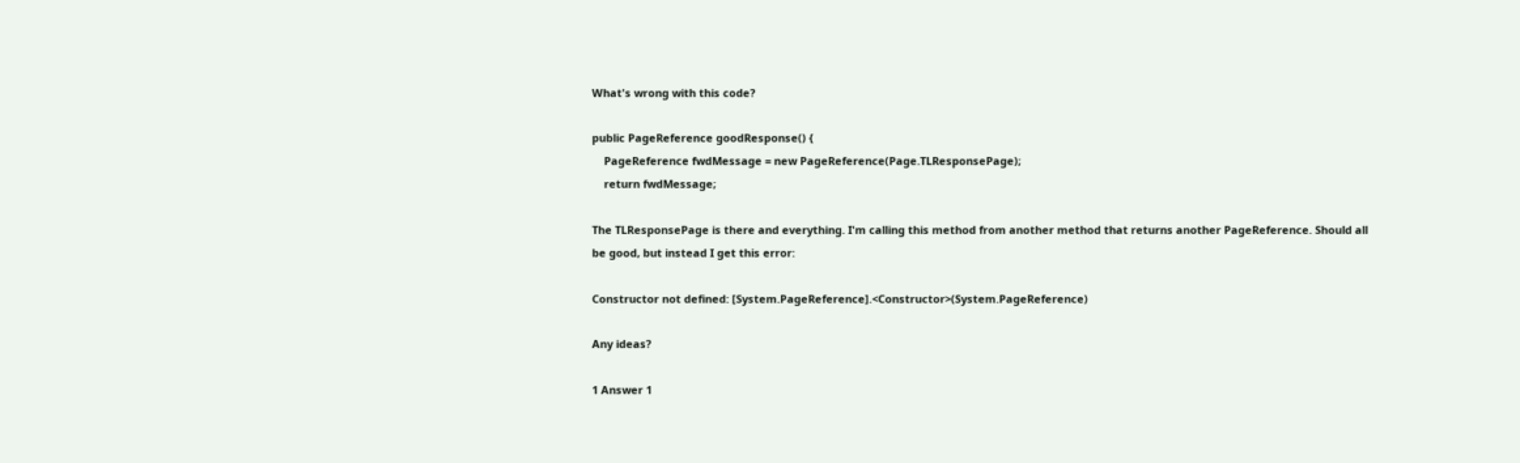What's wrong with this code?

public PageReference goodResponse() {
    PageReference fwdMessage = new PageReference(Page.TLResponsePage);
    return fwdMessage;

The TLResponsePage is there and everything. I'm calling this method from another method that returns another PageReference. Should all be good, but instead I get this error:

Constructor not defined: [System.PageReference].<Constructor>(System.PageReference)

Any ideas?

1 Answer 1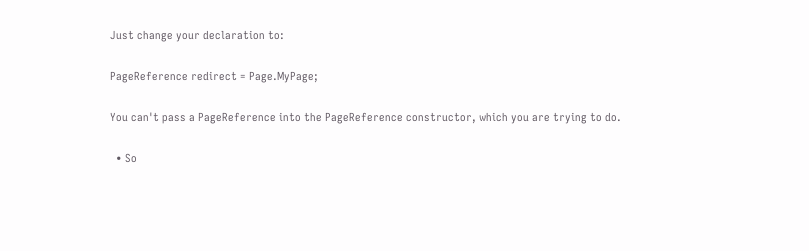Just change your declaration to:

PageReference redirect = Page.MyPage;

You can't pass a PageReference into the PageReference constructor, which you are trying to do.

  • So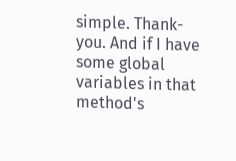simple. Thank-you. And if I have some global variables in that method's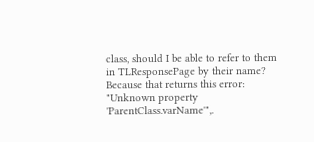class, should I be able to refer to them in TLResponsePage by their name? Because that returns this error: "Unknown property 'ParentClass.varName'",.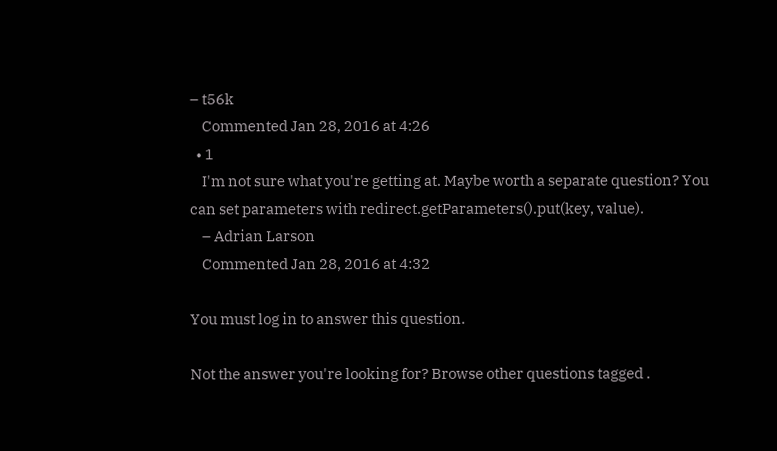– t56k
    Commented Jan 28, 2016 at 4:26
  • 1
    I'm not sure what you're getting at. Maybe worth a separate question? You can set parameters with redirect.getParameters().put(key, value).
    – Adrian Larson
    Commented Jan 28, 2016 at 4:32

You must log in to answer this question.

Not the answer you're looking for? Browse other questions tagged .